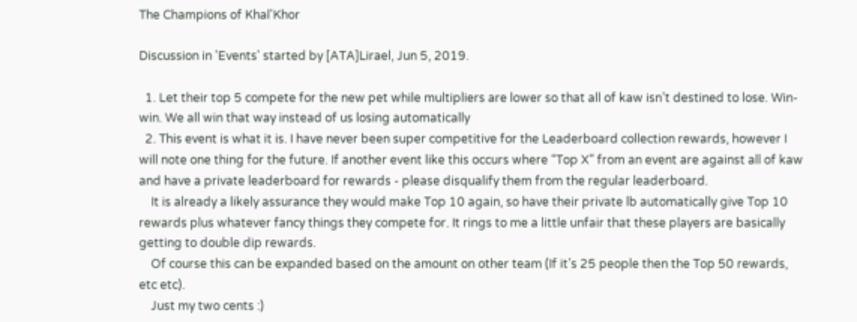The Champions of Khal'Khor

Discussion in 'Events' started by [ATA]Lirael, Jun 5, 2019.

  1. Let their top 5 compete for the new pet while multipliers are lower so that all of kaw isn’t destined to lose. Win-win. We all win that way instead of us losing automatically
  2. This event is what it is. I have never been super competitive for the Leaderboard collection rewards, however I will note one thing for the future. If another event like this occurs where “Top X” from an event are against all of kaw and have a private leaderboard for rewards - please disqualify them from the regular leaderboard.
    It is already a likely assurance they would make Top 10 again, so have their private lb automatically give Top 10 rewards plus whatever fancy things they compete for. It rings to me a little unfair that these players are basically getting to double dip rewards.
    Of course this can be expanded based on the amount on other team (If it’s 25 people then the Top 50 rewards, etc etc).
    Just my two cents :)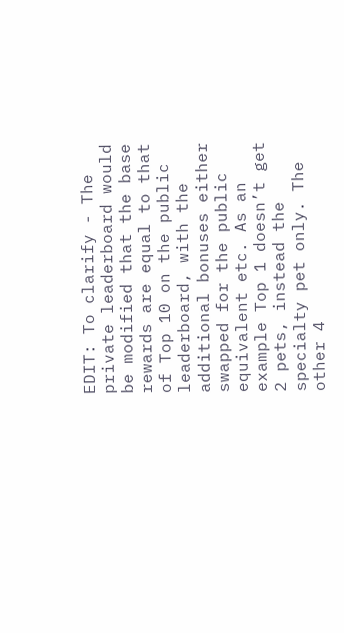EDIT: To clarify - The private leaderboard would be modified that the base rewards are equal to that of Top 10 on the public leaderboard, with the additional bonuses either swapped for the public equivalent etc. As an example Top 1 doesn’t get 2 pets, instead the specialty pet only. The other 4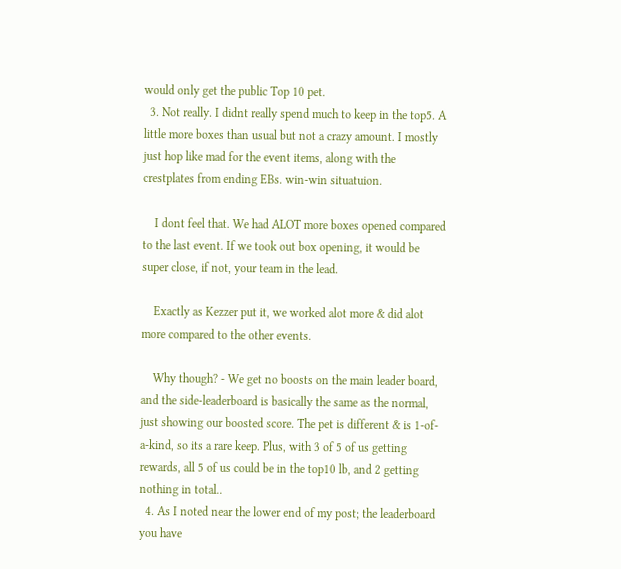would only get the public Top 10 pet.
  3. Not really. I didnt really spend much to keep in the top5. A little more boxes than usual but not a crazy amount. I mostly just hop like mad for the event items, along with the crestplates from ending EBs. win-win situatuion.

    I dont feel that. We had ALOT more boxes opened compared to the last event. If we took out box opening, it would be super close, if not, your team in the lead.

    Exactly as Kezzer put it, we worked alot more & did alot more compared to the other events.

    Why though? - We get no boosts on the main leader board, and the side-leaderboard is basically the same as the normal, just showing our boosted score. The pet is different & is 1-of-a-kind, so its a rare keep. Plus, with 3 of 5 of us getting rewards, all 5 of us could be in the top10 lb, and 2 getting nothing in total..
  4. As I noted near the lower end of my post; the leaderboard you have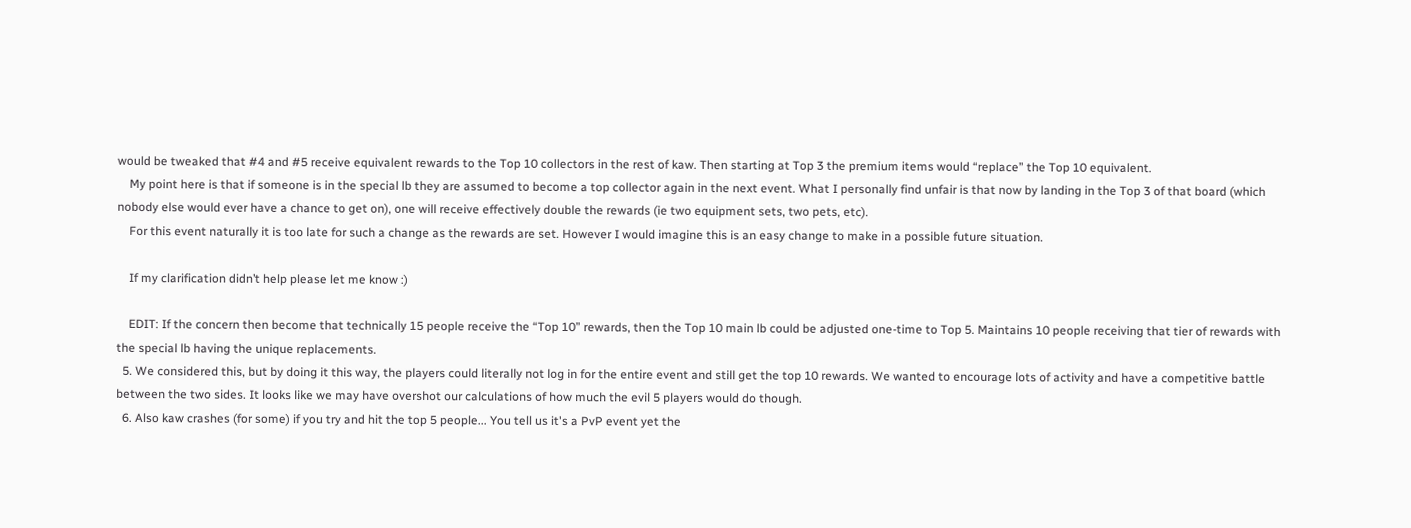would be tweaked that #4 and #5 receive equivalent rewards to the Top 10 collectors in the rest of kaw. Then starting at Top 3 the premium items would “replace” the Top 10 equivalent.
    My point here is that if someone is in the special lb they are assumed to become a top collector again in the next event. What I personally find unfair is that now by landing in the Top 3 of that board (which nobody else would ever have a chance to get on), one will receive effectively double the rewards (ie two equipment sets, two pets, etc).
    For this event naturally it is too late for such a change as the rewards are set. However I would imagine this is an easy change to make in a possible future situation.

    If my clarification didn’t help please let me know :)

    EDIT: If the concern then become that technically 15 people receive the “Top 10” rewards, then the Top 10 main lb could be adjusted one-time to Top 5. Maintains 10 people receiving that tier of rewards with the special lb having the unique replacements.
  5. We considered this, but by doing it this way, the players could literally not log in for the entire event and still get the top 10 rewards. We wanted to encourage lots of activity and have a competitive battle between the two sides. It looks like we may have overshot our calculations of how much the evil 5 players would do though.
  6. Also kaw crashes (for some) if you try and hit the top 5 people... You tell us it's a PvP event yet the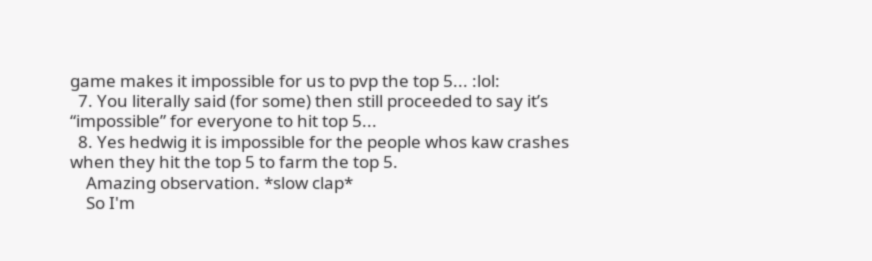game makes it impossible for us to pvp the top 5... :lol:
  7. You literally said (for some) then still proceeded to say it’s “impossible” for everyone to hit top 5...
  8. Yes hedwig it is impossible for the people whos kaw crashes when they hit the top 5 to farm the top 5.
    Amazing observation. *slow clap*
    So I'm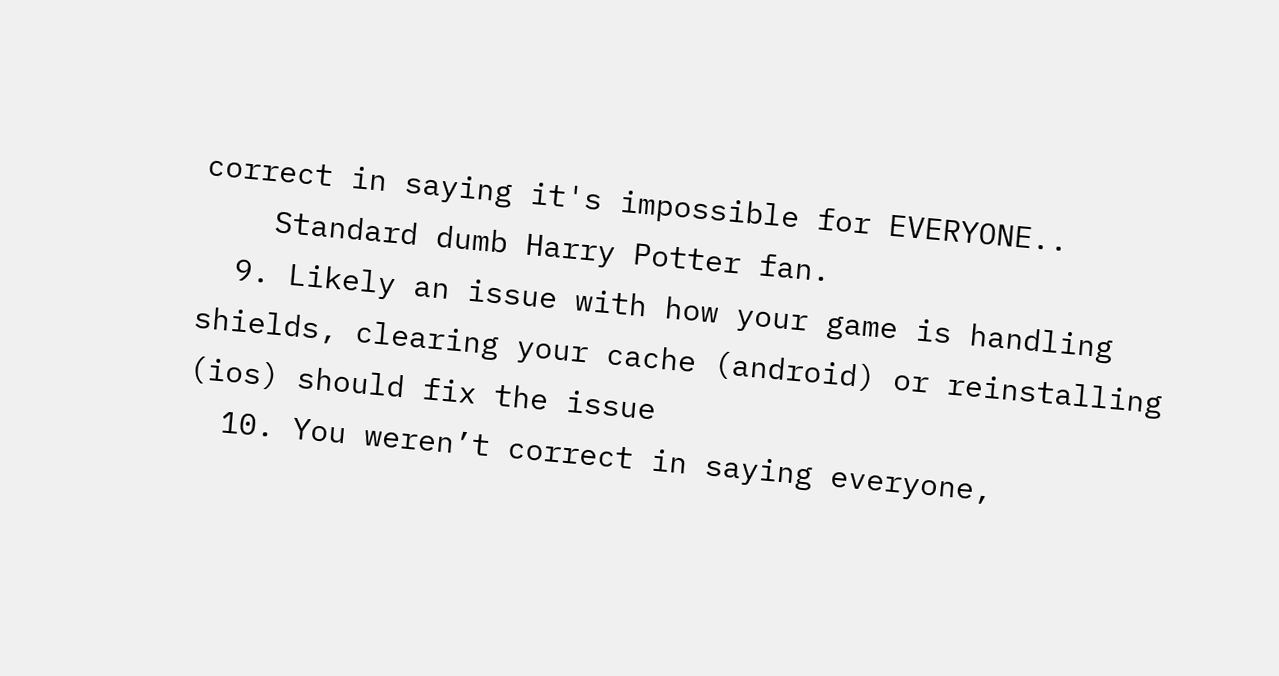correct in saying it's impossible for EVERYONE..
    Standard dumb Harry Potter fan.
  9. Likely an issue with how your game is handling shields, clearing your cache (android) or reinstalling (ios) should fix the issue
  10. You weren’t correct in saying everyone,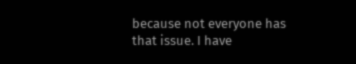because not everyone has that issue. I have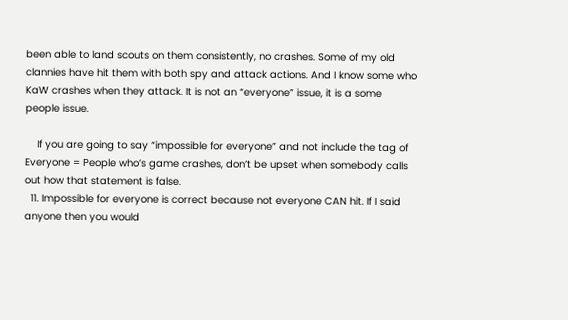been able to land scouts on them consistently, no crashes. Some of my old clannies have hit them with both spy and attack actions. And I know some who KaW crashes when they attack. It is not an “everyone” issue, it is a some people issue.

    If you are going to say “impossible for everyone” and not include the tag of Everyone = People who’s game crashes, don’t be upset when somebody calls out how that statement is false.
  11. Impossible for everyone is correct because not everyone CAN hit. If I said anyone then you would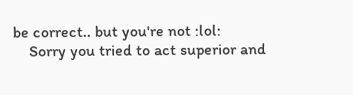be correct.. but you're not :lol:
    Sorry you tried to act superior and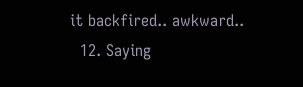it backfired.. awkward..
  12. Saying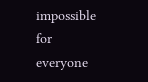impossible for everyone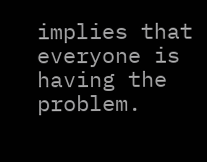implies that everyone is having the problem.